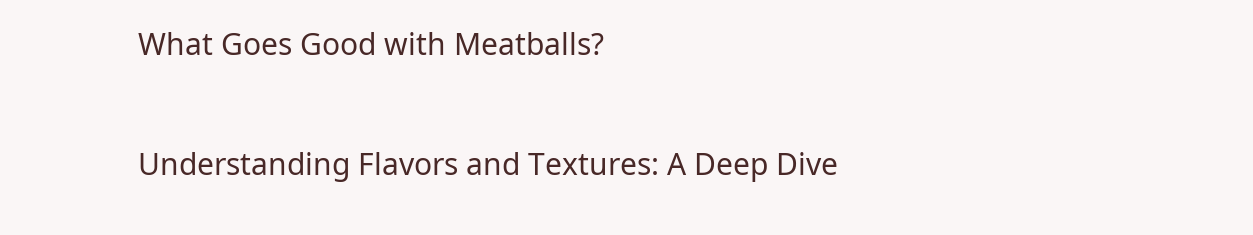What Goes Good with Meatballs?

Understanding Flavors and Textures: A Deep Dive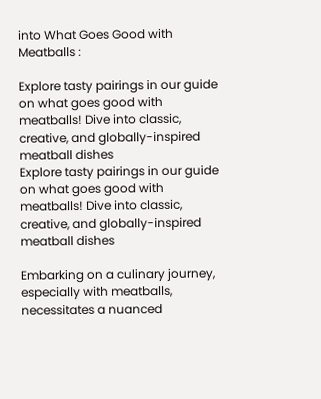into What Goes Good with Meatballs :

Explore tasty pairings in our guide on what goes good with meatballs! Dive into classic, creative, and globally-inspired meatball dishes
Explore tasty pairings in our guide on what goes good with meatballs! Dive into classic, creative, and globally-inspired meatball dishes

Embarking on a culinary journey, especially with meatballs, necessitates a nuanced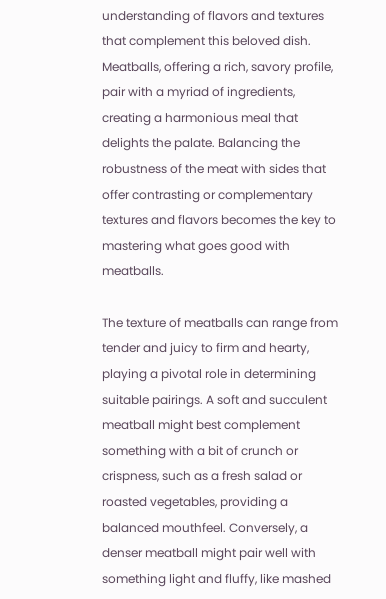understanding of flavors and textures that complement this beloved dish. Meatballs, offering a rich, savory profile, pair with a myriad of ingredients, creating a harmonious meal that delights the palate. Balancing the robustness of the meat with sides that offer contrasting or complementary textures and flavors becomes the key to mastering what goes good with meatballs.

The texture of meatballs can range from tender and juicy to firm and hearty, playing a pivotal role in determining suitable pairings. A soft and succulent meatball might best complement something with a bit of crunch or crispness, such as a fresh salad or roasted vegetables, providing a balanced mouthfeel. Conversely, a denser meatball might pair well with something light and fluffy, like mashed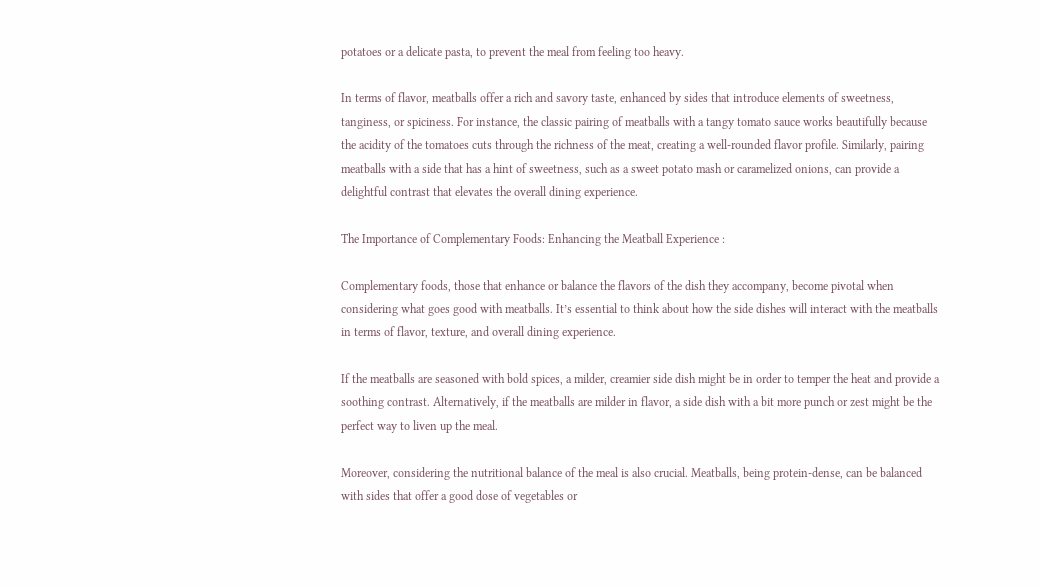potatoes or a delicate pasta, to prevent the meal from feeling too heavy.

In terms of flavor, meatballs offer a rich and savory taste, enhanced by sides that introduce elements of sweetness, tanginess, or spiciness. For instance, the classic pairing of meatballs with a tangy tomato sauce works beautifully because the acidity of the tomatoes cuts through the richness of the meat, creating a well-rounded flavor profile. Similarly, pairing meatballs with a side that has a hint of sweetness, such as a sweet potato mash or caramelized onions, can provide a delightful contrast that elevates the overall dining experience.

The Importance of Complementary Foods: Enhancing the Meatball Experience :

Complementary foods, those that enhance or balance the flavors of the dish they accompany, become pivotal when considering what goes good with meatballs. It’s essential to think about how the side dishes will interact with the meatballs in terms of flavor, texture, and overall dining experience.

If the meatballs are seasoned with bold spices, a milder, creamier side dish might be in order to temper the heat and provide a soothing contrast. Alternatively, if the meatballs are milder in flavor, a side dish with a bit more punch or zest might be the perfect way to liven up the meal.

Moreover, considering the nutritional balance of the meal is also crucial. Meatballs, being protein-dense, can be balanced with sides that offer a good dose of vegetables or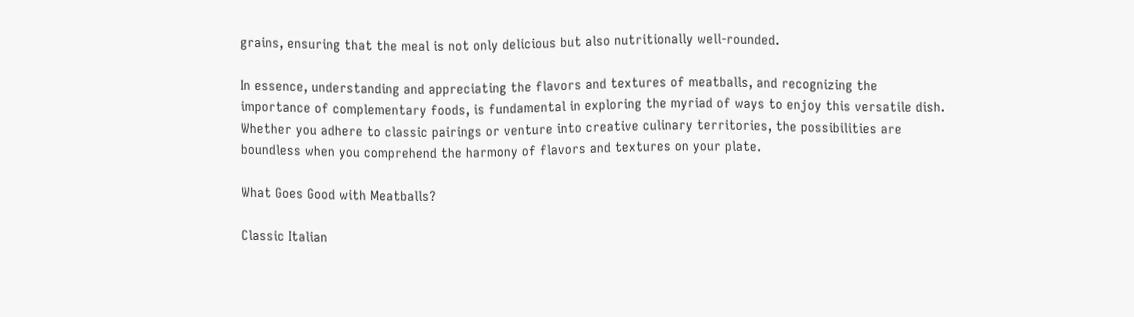grains, ensuring that the meal is not only delicious but also nutritionally well-rounded.

In essence, understanding and appreciating the flavors and textures of meatballs, and recognizing the importance of complementary foods, is fundamental in exploring the myriad of ways to enjoy this versatile dish. Whether you adhere to classic pairings or venture into creative culinary territories, the possibilities are boundless when you comprehend the harmony of flavors and textures on your plate.

What Goes Good with Meatballs?

Classic Italian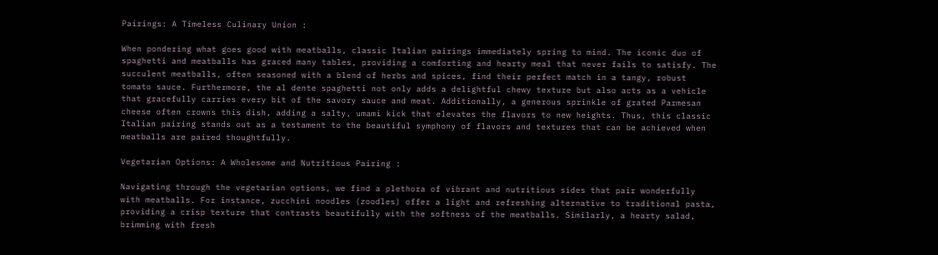Pairings: A Timeless Culinary Union :

When pondering what goes good with meatballs, classic Italian pairings immediately spring to mind. The iconic duo of spaghetti and meatballs has graced many tables, providing a comforting and hearty meal that never fails to satisfy. The succulent meatballs, often seasoned with a blend of herbs and spices, find their perfect match in a tangy, robust tomato sauce. Furthermore, the al dente spaghetti not only adds a delightful chewy texture but also acts as a vehicle that gracefully carries every bit of the savory sauce and meat. Additionally, a generous sprinkle of grated Parmesan cheese often crowns this dish, adding a salty, umami kick that elevates the flavors to new heights. Thus, this classic Italian pairing stands out as a testament to the beautiful symphony of flavors and textures that can be achieved when meatballs are paired thoughtfully.

Vegetarian Options: A Wholesome and Nutritious Pairing :

Navigating through the vegetarian options, we find a plethora of vibrant and nutritious sides that pair wonderfully with meatballs. For instance, zucchini noodles (zoodles) offer a light and refreshing alternative to traditional pasta, providing a crisp texture that contrasts beautifully with the softness of the meatballs. Similarly, a hearty salad, brimming with fresh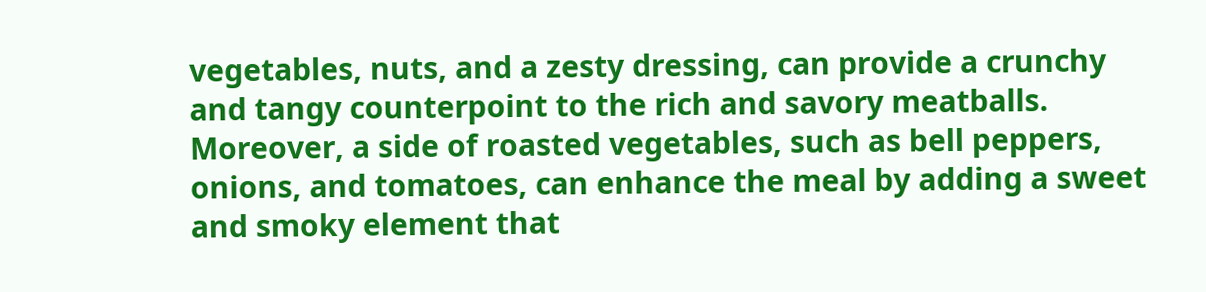vegetables, nuts, and a zesty dressing, can provide a crunchy and tangy counterpoint to the rich and savory meatballs. Moreover, a side of roasted vegetables, such as bell peppers, onions, and tomatoes, can enhance the meal by adding a sweet and smoky element that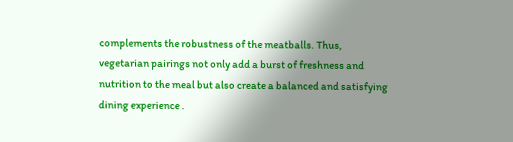complements the robustness of the meatballs. Thus, vegetarian pairings not only add a burst of freshness and nutrition to the meal but also create a balanced and satisfying dining experience .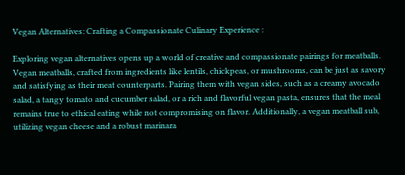Vegan Alternatives: Crafting a Compassionate Culinary Experience :

Exploring vegan alternatives opens up a world of creative and compassionate pairings for meatballs. Vegan meatballs, crafted from ingredients like lentils, chickpeas, or mushrooms, can be just as savory and satisfying as their meat counterparts. Pairing them with vegan sides, such as a creamy avocado salad, a tangy tomato and cucumber salad, or a rich and flavorful vegan pasta, ensures that the meal remains true to ethical eating while not compromising on flavor. Additionally, a vegan meatball sub, utilizing vegan cheese and a robust marinara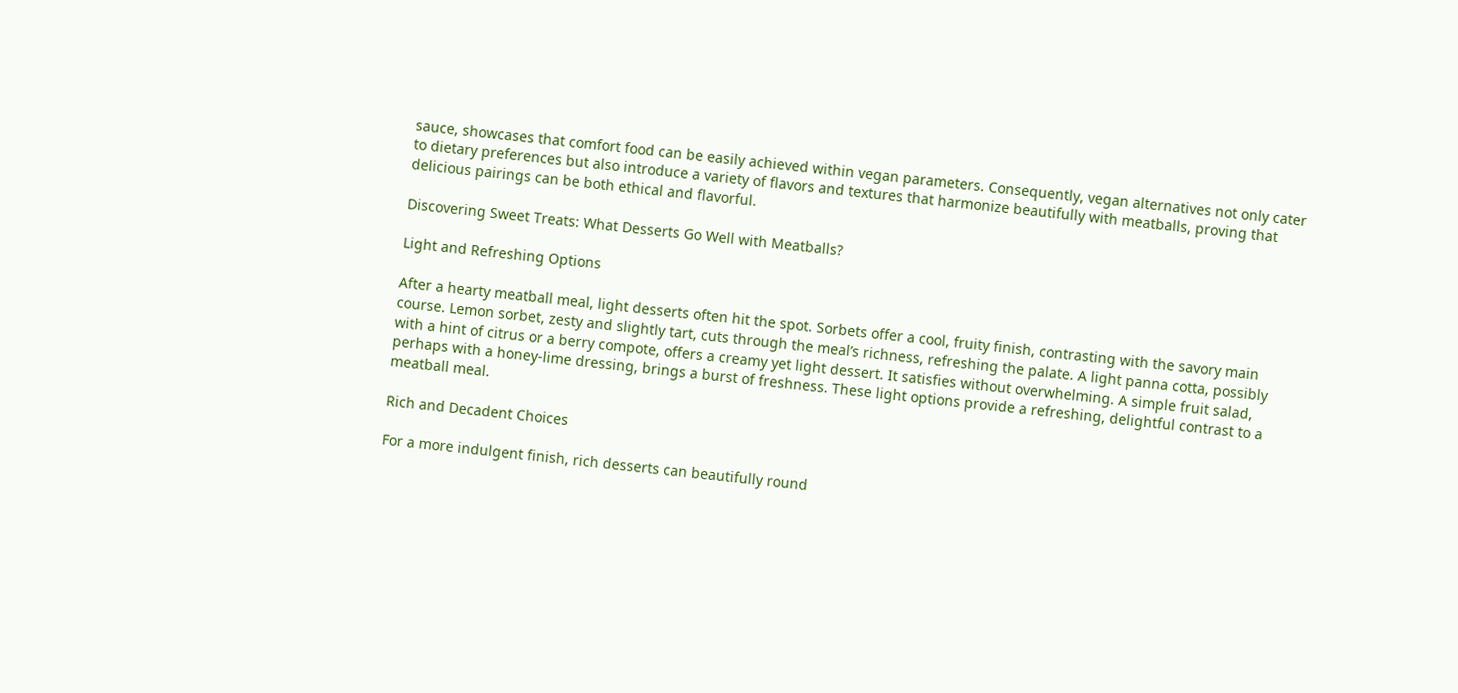sauce, showcases that comfort food can be easily achieved within vegan parameters. Consequently, vegan alternatives not only cater to dietary preferences but also introduce a variety of flavors and textures that harmonize beautifully with meatballs, proving that delicious pairings can be both ethical and flavorful.

Discovering Sweet Treats: What Desserts Go Well with Meatballs?

Light and Refreshing Options

After a hearty meatball meal, light desserts often hit the spot. Sorbets offer a cool, fruity finish, contrasting with the savory main course. Lemon sorbet, zesty and slightly tart, cuts through the meal’s richness, refreshing the palate. A light panna cotta, possibly with a hint of citrus or a berry compote, offers a creamy yet light dessert. It satisfies without overwhelming. A simple fruit salad, perhaps with a honey-lime dressing, brings a burst of freshness. These light options provide a refreshing, delightful contrast to a meatball meal.

Rich and Decadent Choices

For a more indulgent finish, rich desserts can beautifully round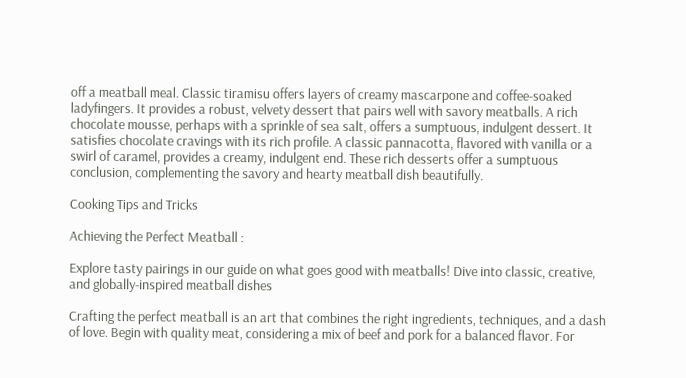off a meatball meal. Classic tiramisu offers layers of creamy mascarpone and coffee-soaked ladyfingers. It provides a robust, velvety dessert that pairs well with savory meatballs. A rich chocolate mousse, perhaps with a sprinkle of sea salt, offers a sumptuous, indulgent dessert. It satisfies chocolate cravings with its rich profile. A classic pannacotta, flavored with vanilla or a swirl of caramel, provides a creamy, indulgent end. These rich desserts offer a sumptuous conclusion, complementing the savory and hearty meatball dish beautifully.

Cooking Tips and Tricks

Achieving the Perfect Meatball :

Explore tasty pairings in our guide on what goes good with meatballs! Dive into classic, creative, and globally-inspired meatball dishes

Crafting the perfect meatball is an art that combines the right ingredients, techniques, and a dash of love. Begin with quality meat, considering a mix of beef and pork for a balanced flavor. For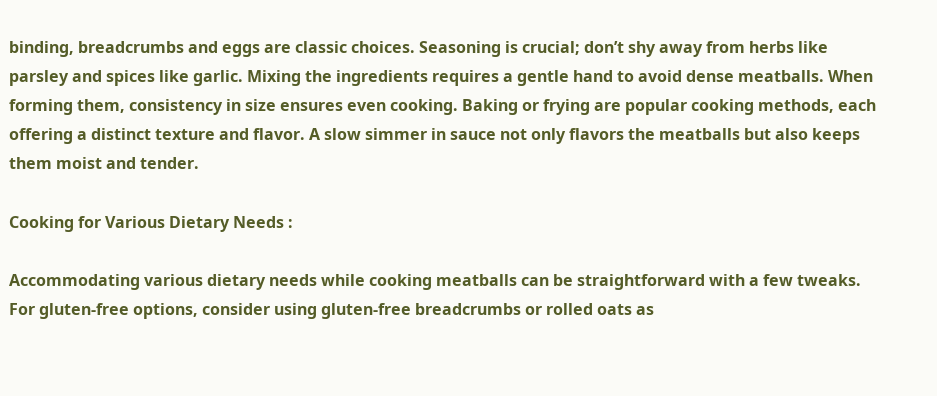binding, breadcrumbs and eggs are classic choices. Seasoning is crucial; don’t shy away from herbs like parsley and spices like garlic. Mixing the ingredients requires a gentle hand to avoid dense meatballs. When forming them, consistency in size ensures even cooking. Baking or frying are popular cooking methods, each offering a distinct texture and flavor. A slow simmer in sauce not only flavors the meatballs but also keeps them moist and tender.

Cooking for Various Dietary Needs :

Accommodating various dietary needs while cooking meatballs can be straightforward with a few tweaks. For gluten-free options, consider using gluten-free breadcrumbs or rolled oats as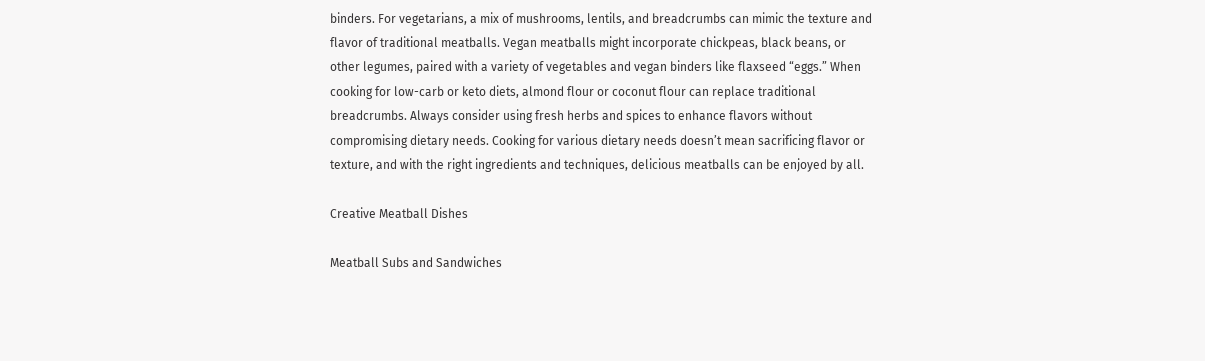binders. For vegetarians, a mix of mushrooms, lentils, and breadcrumbs can mimic the texture and flavor of traditional meatballs. Vegan meatballs might incorporate chickpeas, black beans, or other legumes, paired with a variety of vegetables and vegan binders like flaxseed “eggs.” When cooking for low-carb or keto diets, almond flour or coconut flour can replace traditional breadcrumbs. Always consider using fresh herbs and spices to enhance flavors without compromising dietary needs. Cooking for various dietary needs doesn’t mean sacrificing flavor or texture, and with the right ingredients and techniques, delicious meatballs can be enjoyed by all.

Creative Meatball Dishes

Meatball Subs and Sandwiches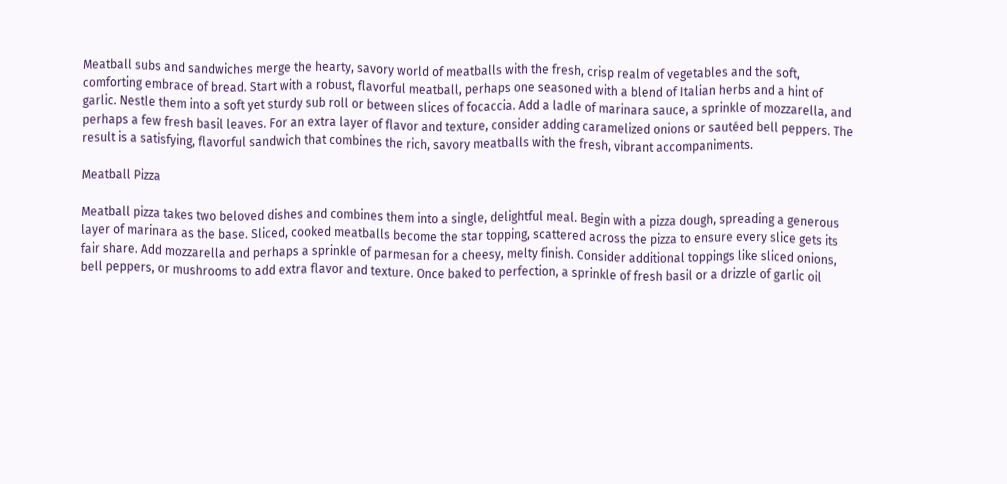Meatball subs and sandwiches merge the hearty, savory world of meatballs with the fresh, crisp realm of vegetables and the soft, comforting embrace of bread. Start with a robust, flavorful meatball, perhaps one seasoned with a blend of Italian herbs and a hint of garlic. Nestle them into a soft yet sturdy sub roll or between slices of focaccia. Add a ladle of marinara sauce, a sprinkle of mozzarella, and perhaps a few fresh basil leaves. For an extra layer of flavor and texture, consider adding caramelized onions or sautéed bell peppers. The result is a satisfying, flavorful sandwich that combines the rich, savory meatballs with the fresh, vibrant accompaniments.

Meatball Pizza

Meatball pizza takes two beloved dishes and combines them into a single, delightful meal. Begin with a pizza dough, spreading a generous layer of marinara as the base. Sliced, cooked meatballs become the star topping, scattered across the pizza to ensure every slice gets its fair share. Add mozzarella and perhaps a sprinkle of parmesan for a cheesy, melty finish. Consider additional toppings like sliced onions, bell peppers, or mushrooms to add extra flavor and texture. Once baked to perfection, a sprinkle of fresh basil or a drizzle of garlic oil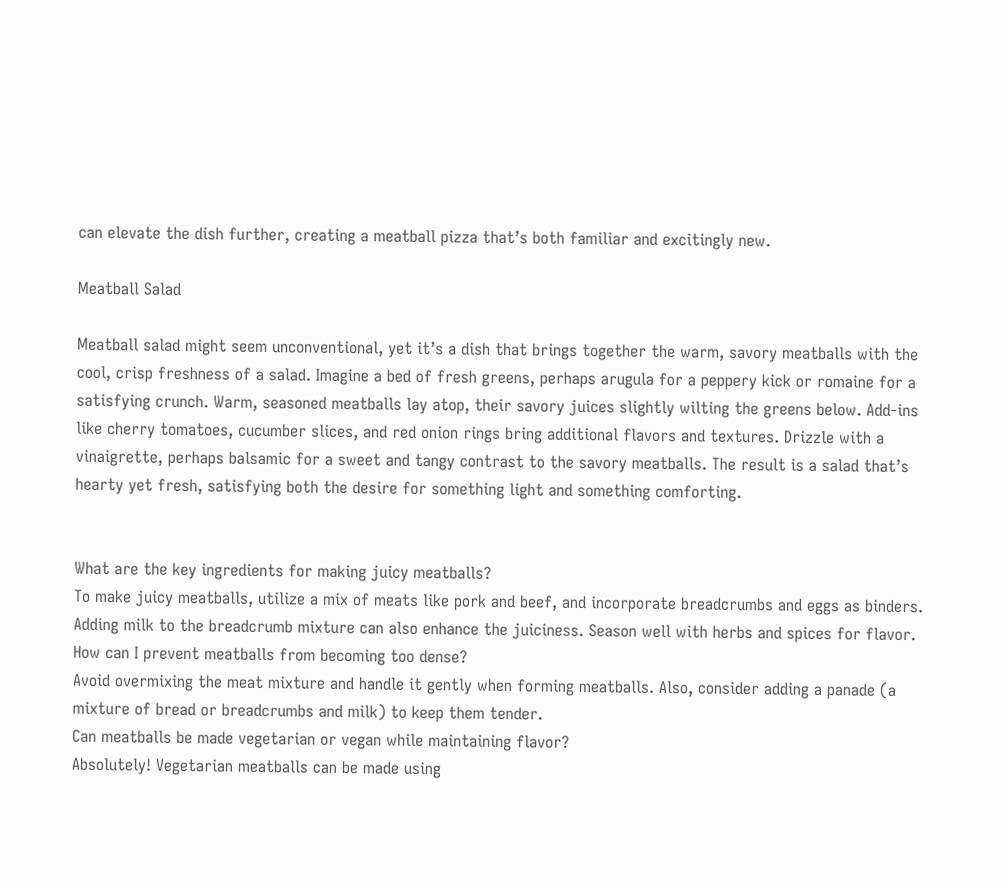can elevate the dish further, creating a meatball pizza that’s both familiar and excitingly new.

Meatball Salad

Meatball salad might seem unconventional, yet it’s a dish that brings together the warm, savory meatballs with the cool, crisp freshness of a salad. Imagine a bed of fresh greens, perhaps arugula for a peppery kick or romaine for a satisfying crunch. Warm, seasoned meatballs lay atop, their savory juices slightly wilting the greens below. Add-ins like cherry tomatoes, cucumber slices, and red onion rings bring additional flavors and textures. Drizzle with a vinaigrette, perhaps balsamic for a sweet and tangy contrast to the savory meatballs. The result is a salad that’s hearty yet fresh, satisfying both the desire for something light and something comforting.


What are the key ingredients for making juicy meatballs?
To make juicy meatballs, utilize a mix of meats like pork and beef, and incorporate breadcrumbs and eggs as binders. Adding milk to the breadcrumb mixture can also enhance the juiciness. Season well with herbs and spices for flavor.
How can I prevent meatballs from becoming too dense?
Avoid overmixing the meat mixture and handle it gently when forming meatballs. Also, consider adding a panade (a mixture of bread or breadcrumbs and milk) to keep them tender.
Can meatballs be made vegetarian or vegan while maintaining flavor?
Absolutely! Vegetarian meatballs can be made using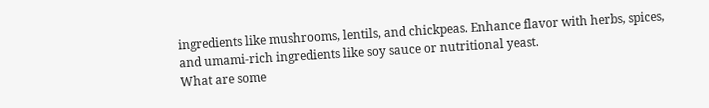ingredients like mushrooms, lentils, and chickpeas. Enhance flavor with herbs, spices, and umami-rich ingredients like soy sauce or nutritional yeast.
What are some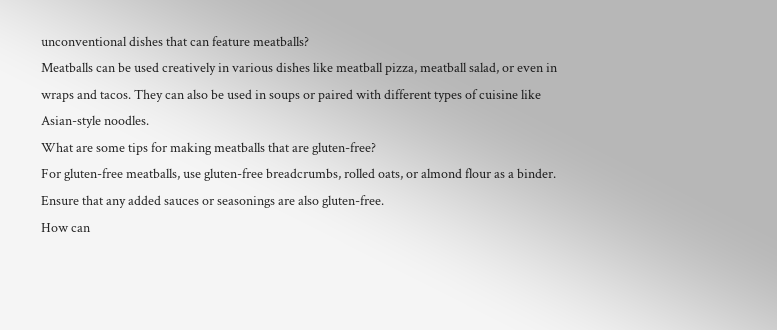unconventional dishes that can feature meatballs?
Meatballs can be used creatively in various dishes like meatball pizza, meatball salad, or even in wraps and tacos. They can also be used in soups or paired with different types of cuisine like Asian-style noodles.
What are some tips for making meatballs that are gluten-free?
For gluten-free meatballs, use gluten-free breadcrumbs, rolled oats, or almond flour as a binder. Ensure that any added sauces or seasonings are also gluten-free.
How can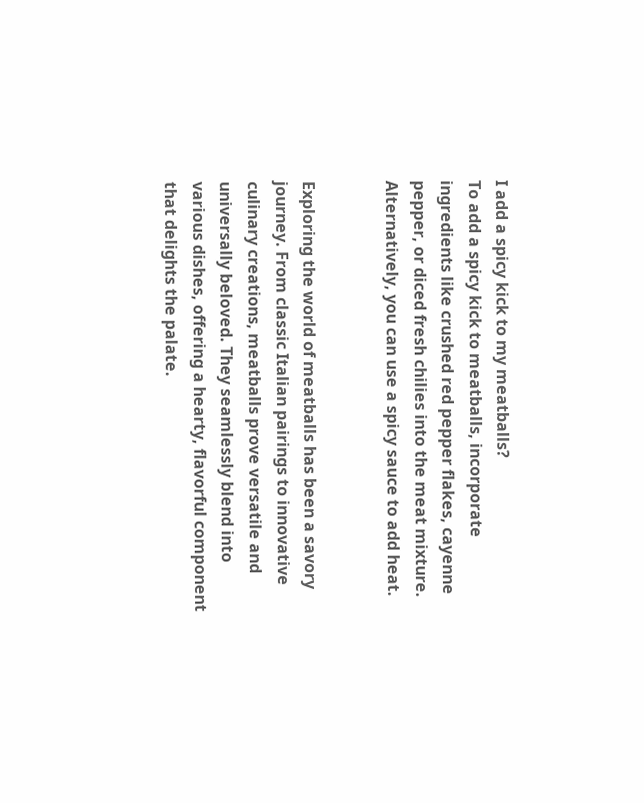I add a spicy kick to my meatballs?
To add a spicy kick to meatballs, incorporate ingredients like crushed red pepper flakes, cayenne pepper, or diced fresh chilies into the meat mixture. Alternatively, you can use a spicy sauce to add heat.


Exploring the world of meatballs has been a savory journey. From classic Italian pairings to innovative culinary creations, meatballs prove versatile and universally beloved. They seamlessly blend into various dishes, offering a hearty, flavorful component that delights the palate.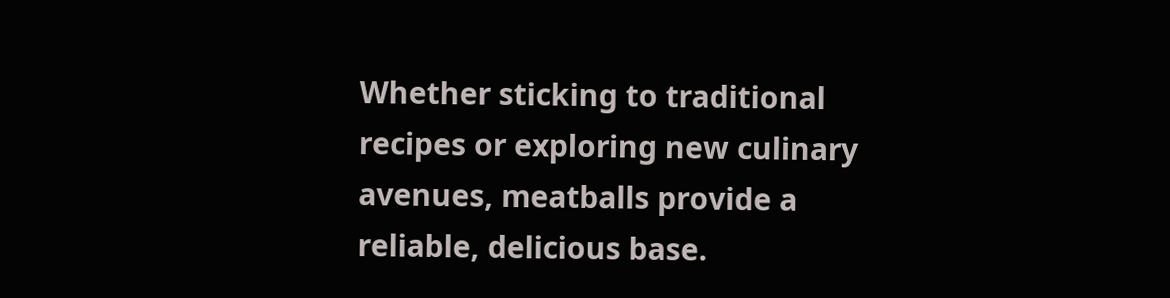Whether sticking to traditional recipes or exploring new culinary avenues, meatballs provide a reliable, delicious base.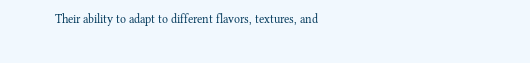Their ability to adapt to different flavors, textures, and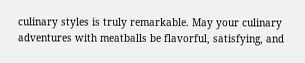culinary styles is truly remarkable. May your culinary adventures with meatballs be flavorful, satisfying, and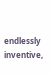endlessly inventive,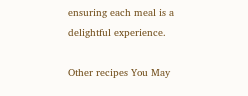ensuring each meal is a delightful experience.

Other recipes You May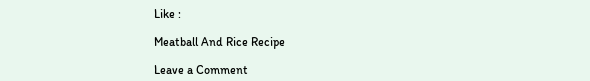Like :

Meatball And Rice Recipe

Leave a Comment